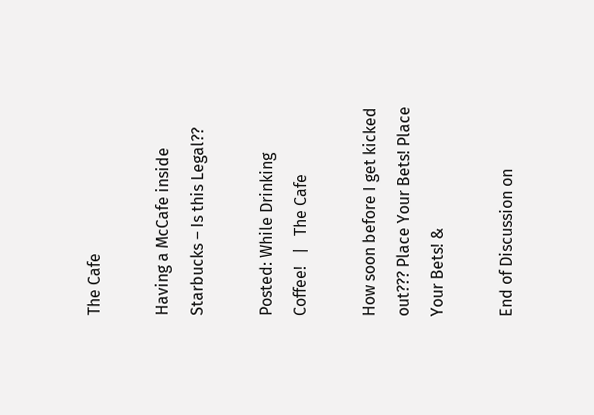The Cafe

Having a McCafe inside Starbucks – Is this Legal??

Posted: While Drinking Coffee!   |   The Cafe

How soon before I get kicked out??? Place Your Bets! Place Your Bets! &

End of Discussion on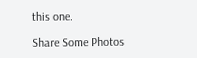this one.

Share Some Photos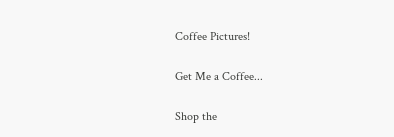Coffee Pictures!

Get Me a Coffee...

Shop the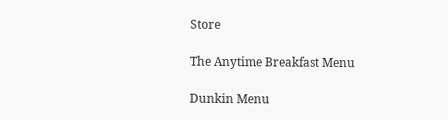Store

The Anytime Breakfast Menu

Dunkin Menu